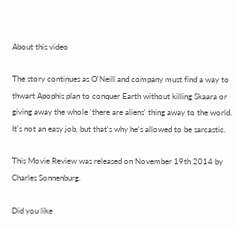About this video

The story continues as O'Neill and company must find a way to thwart Apophis plan to conquer Earth without killing Skaara or giving away the whole 'there are aliens' thing away to the world. It's not an easy job, but that's why he's allowed to be sarcastic.

This Movie Review was released on November 19th 2014 by Charles Sonnenburg.

Did you like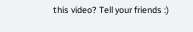this video? Tell your friends :)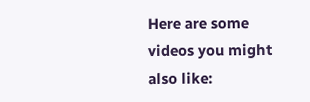Here are some videos you might also like: